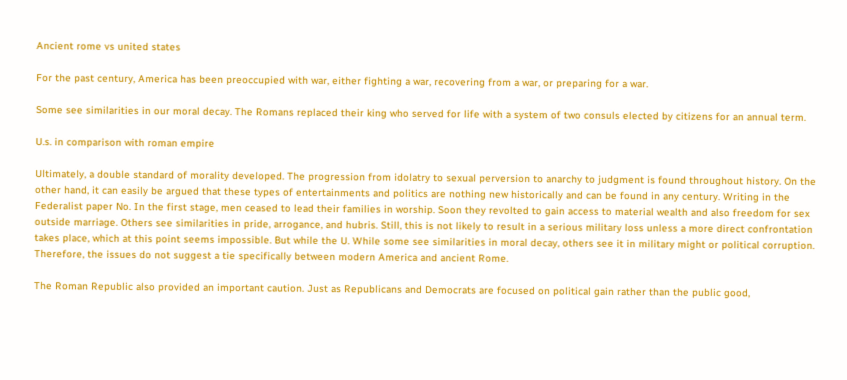Ancient rome vs united states

For the past century, America has been preoccupied with war, either fighting a war, recovering from a war, or preparing for a war.

Some see similarities in our moral decay. The Romans replaced their king who served for life with a system of two consuls elected by citizens for an annual term.

U.s. in comparison with roman empire

Ultimately, a double standard of morality developed. The progression from idolatry to sexual perversion to anarchy to judgment is found throughout history. On the other hand, it can easily be argued that these types of entertainments and politics are nothing new historically and can be found in any century. Writing in the Federalist paper No. In the first stage, men ceased to lead their families in worship. Soon they revolted to gain access to material wealth and also freedom for sex outside marriage. Others see similarities in pride, arrogance, and hubris. Still, this is not likely to result in a serious military loss unless a more direct confrontation takes place, which at this point seems impossible. But while the U. While some see similarities in moral decay, others see it in military might or political corruption. Therefore, the issues do not suggest a tie specifically between modern America and ancient Rome.

The Roman Republic also provided an important caution. Just as Republicans and Democrats are focused on political gain rather than the public good,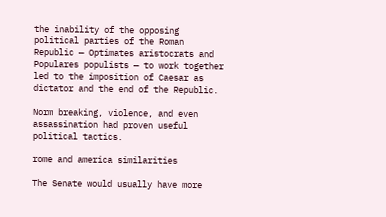the inability of the opposing political parties of the Roman Republic — Optimates aristocrats and Populares populists — to work together led to the imposition of Caesar as dictator and the end of the Republic.

Norm breaking, violence, and even assassination had proven useful political tactics.

rome and america similarities

The Senate would usually have more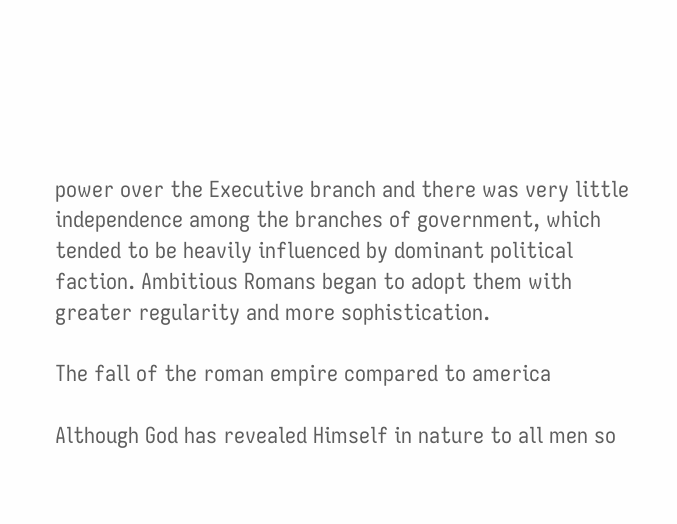power over the Executive branch and there was very little independence among the branches of government, which tended to be heavily influenced by dominant political faction. Ambitious Romans began to adopt them with greater regularity and more sophistication.

The fall of the roman empire compared to america

Although God has revealed Himself in nature to all men so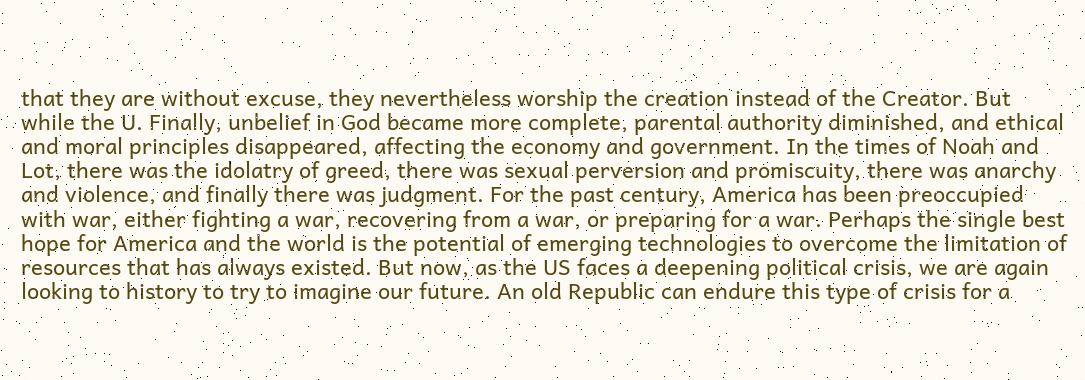that they are without excuse, they nevertheless worship the creation instead of the Creator. But while the U. Finally, unbelief in God became more complete, parental authority diminished, and ethical and moral principles disappeared, affecting the economy and government. In the times of Noah and Lot, there was the idolatry of greed, there was sexual perversion and promiscuity, there was anarchy and violence, and finally there was judgment. For the past century, America has been preoccupied with war, either fighting a war, recovering from a war, or preparing for a war. Perhaps the single best hope for America and the world is the potential of emerging technologies to overcome the limitation of resources that has always existed. But now, as the US faces a deepening political crisis, we are again looking to history to try to imagine our future. An old Republic can endure this type of crisis for a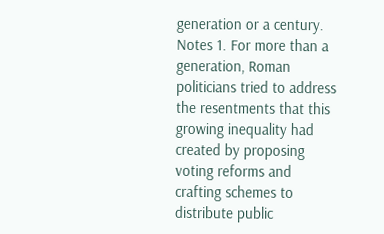generation or a century. Notes 1. For more than a generation, Roman politicians tried to address the resentments that this growing inequality had created by proposing voting reforms and crafting schemes to distribute public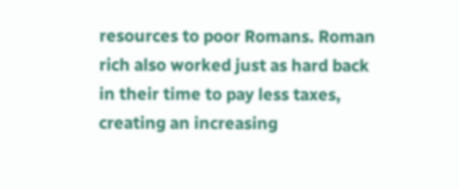resources to poor Romans. Roman rich also worked just as hard back in their time to pay less taxes, creating an increasing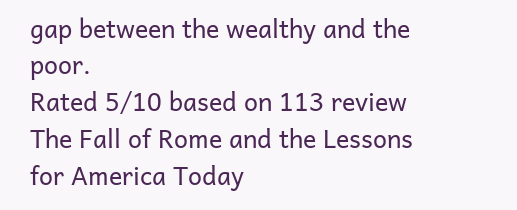gap between the wealthy and the poor.
Rated 5/10 based on 113 review
The Fall of Rome and the Lessons for America Today